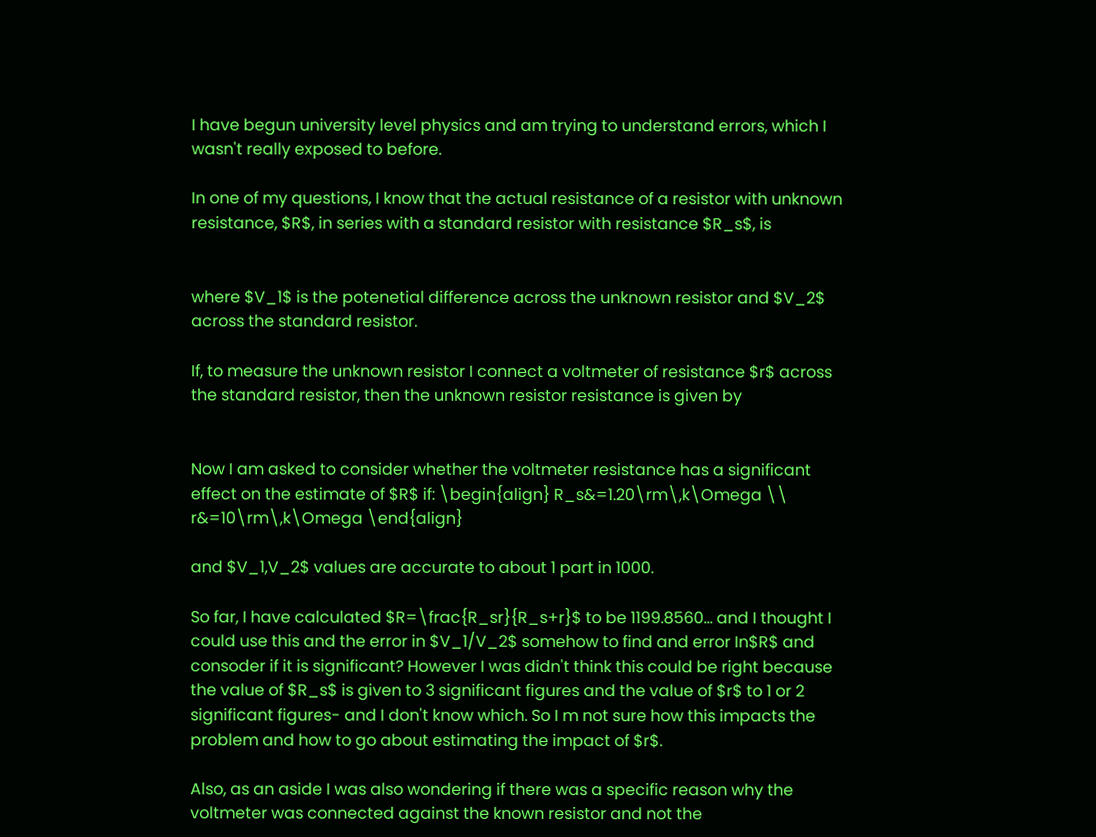I have begun university level physics and am trying to understand errors, which I wasn't really exposed to before.

In one of my questions, I know that the actual resistance of a resistor with unknown resistance, $R$, in series with a standard resistor with resistance $R_s$, is


where $V_1$ is the potenetial difference across the unknown resistor and $V_2$ across the standard resistor.

If, to measure the unknown resistor I connect a voltmeter of resistance $r$ across the standard resistor, then the unknown resistor resistance is given by


Now I am asked to consider whether the voltmeter resistance has a significant effect on the estimate of $R$ if: \begin{align} R_s&=1.20\rm\,k\Omega \\ r&=10\rm\,k\Omega \end{align}

and $V_1,V_2$ values are accurate to about 1 part in 1000.

So far, I have calculated $R=\frac{R_sr}{R_s+r}$ to be 1199.8560... and I thought I could use this and the error in $V_1/V_2$ somehow to find and error In$R$ and consoder if it is significant? However I was didn't think this could be right because the value of $R_s$ is given to 3 significant figures and the value of $r$ to 1 or 2 significant figures- and I don't know which. So I m not sure how this impacts the problem and how to go about estimating the impact of $r$.

Also, as an aside I was also wondering if there was a specific reason why the voltmeter was connected against the known resistor and not the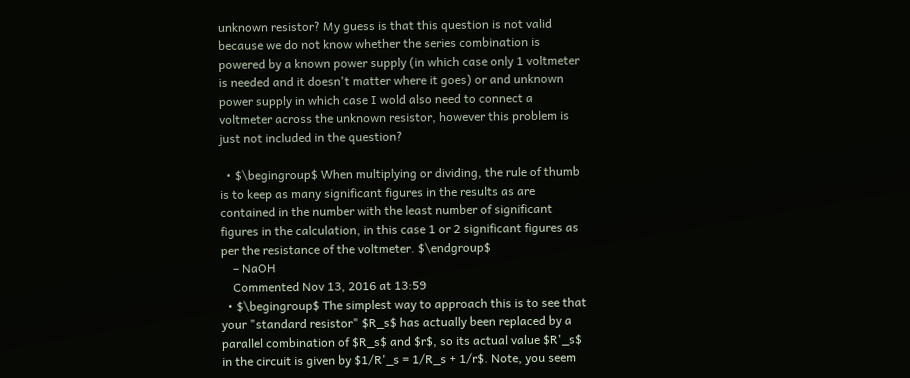unknown resistor? My guess is that this question is not valid because we do not know whether the series combination is powered by a known power supply (in which case only 1 voltmeter is needed and it doesn't matter where it goes) or and unknown power supply in which case I wold also need to connect a voltmeter across the unknown resistor, however this problem is just not included in the question?

  • $\begingroup$ When multiplying or dividing, the rule of thumb is to keep as many significant figures in the results as are contained in the number with the least number of significant figures in the calculation, in this case 1 or 2 significant figures as per the resistance of the voltmeter. $\endgroup$
    – NaOH
    Commented Nov 13, 2016 at 13:59
  • $\begingroup$ The simplest way to approach this is to see that your "standard resistor" $R_s$ has actually been replaced by a parallel combination of $R_s$ and $r$, so its actual value $R'_s$ in the circuit is given by $1/R'_s = 1/R_s + 1/r$. Note, you seem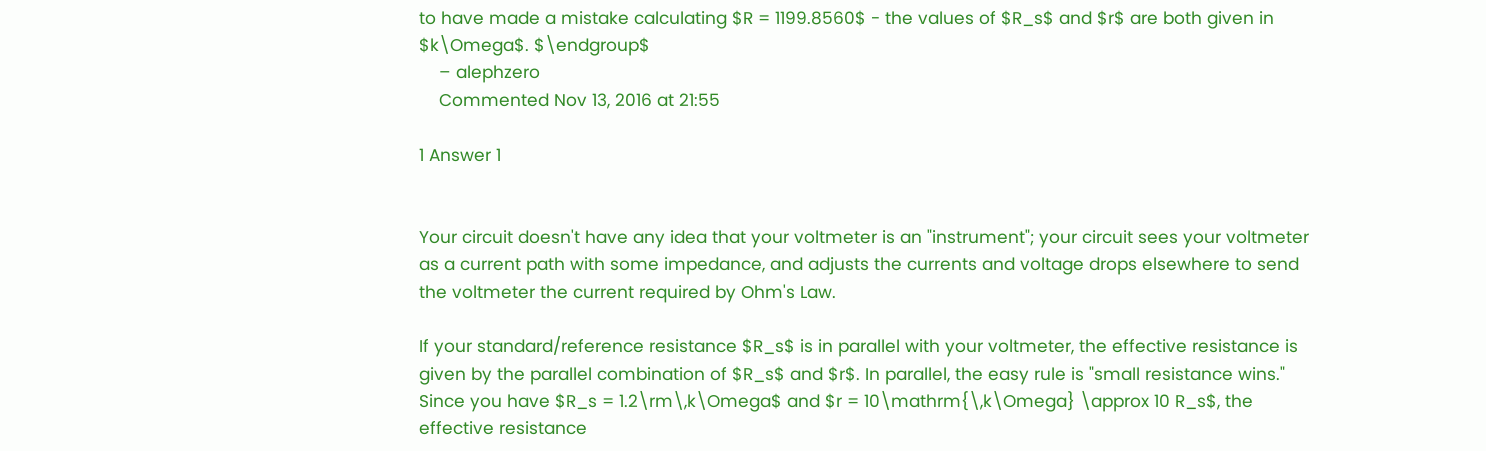to have made a mistake calculating $R = 1199.8560$ - the values of $R_s$ and $r$ are both given in $k\Omega$. $\endgroup$
    – alephzero
    Commented Nov 13, 2016 at 21:55

1 Answer 1


Your circuit doesn't have any idea that your voltmeter is an "instrument"; your circuit sees your voltmeter as a current path with some impedance, and adjusts the currents and voltage drops elsewhere to send the voltmeter the current required by Ohm's Law.

If your standard/reference resistance $R_s$ is in parallel with your voltmeter, the effective resistance is given by the parallel combination of $R_s$ and $r$. In parallel, the easy rule is "small resistance wins." Since you have $R_s = 1.2\rm\,k\Omega$ and $r = 10\mathrm{\,k\Omega} \approx 10 R_s$, the effective resistance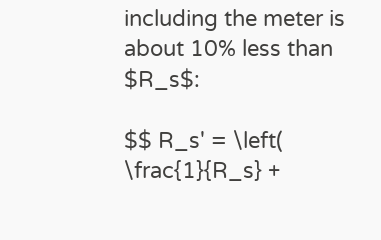including the meter is about 10% less than $R_s$:

$$ R_s' = \left( \frac{1}{R_s} +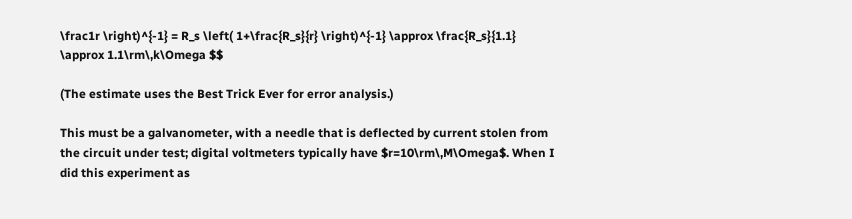\frac1r \right)^{-1} = R_s \left( 1+\frac{R_s}{r} \right)^{-1} \approx \frac{R_s}{1.1} \approx 1.1\rm\,k\Omega $$

(The estimate uses the Best Trick Ever for error analysis.)

This must be a galvanometer, with a needle that is deflected by current stolen from the circuit under test; digital voltmeters typically have $r=10\rm\,M\Omega$. When I did this experiment as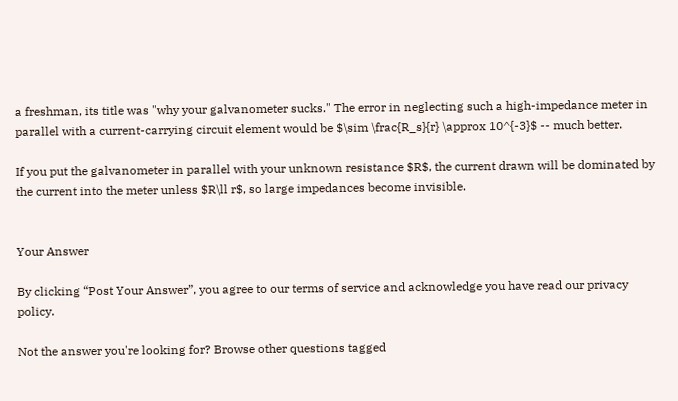a freshman, its title was "why your galvanometer sucks." The error in neglecting such a high-impedance meter in parallel with a current-carrying circuit element would be $\sim \frac{R_s}{r} \approx 10^{-3}$ -- much better.

If you put the galvanometer in parallel with your unknown resistance $R$, the current drawn will be dominated by the current into the meter unless $R\ll r$, so large impedances become invisible.


Your Answer

By clicking “Post Your Answer”, you agree to our terms of service and acknowledge you have read our privacy policy.

Not the answer you're looking for? Browse other questions tagged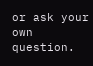or ask your own question.